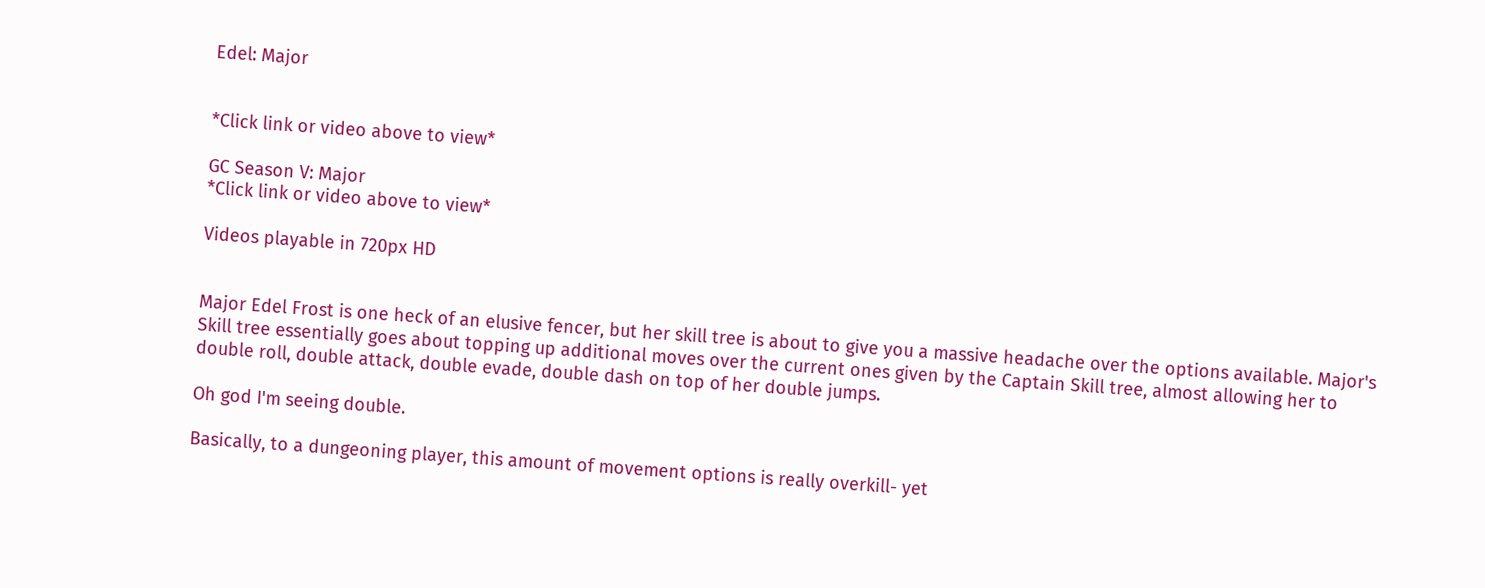Edel: Major


*Click link or video above to view*

GC Season V: Major
*Click link or video above to view*

Videos playable in 720px HD


Major Edel Frost is one heck of an elusive fencer, but her skill tree is about to give you a massive headache over the options available. Major's Skill tree essentially goes about topping up additional moves over the current ones given by the Captain Skill tree, almost allowing her to double roll, double attack, double evade, double dash on top of her double jumps.

Oh god I'm seeing double.

Basically, to a dungeoning player, this amount of movement options is really overkill- yet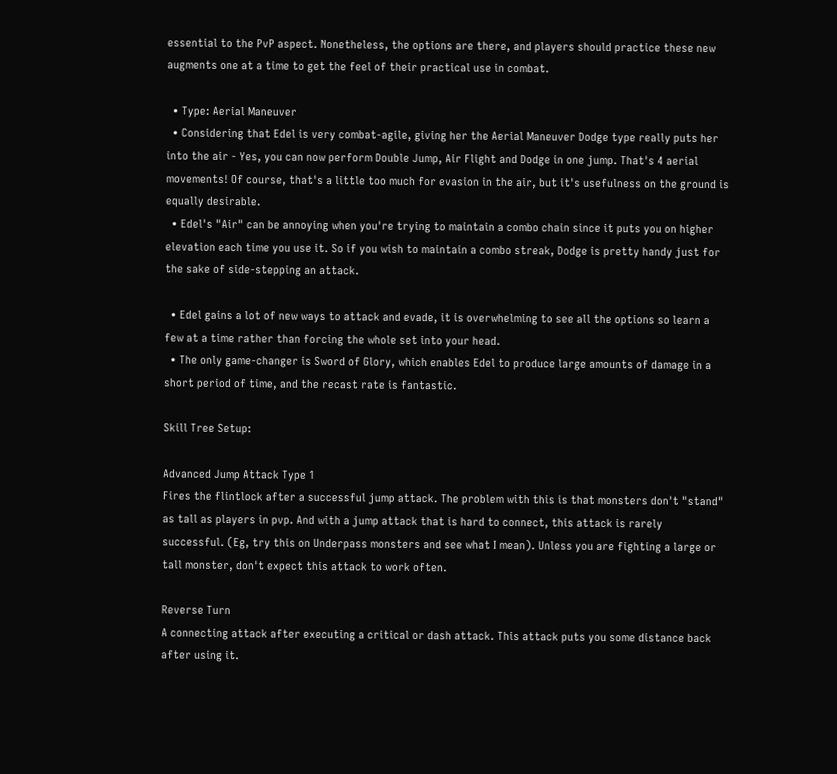essential to the PvP aspect. Nonetheless, the options are there, and players should practice these new augments one at a time to get the feel of their practical use in combat.

  • Type: Aerial Maneuver
  • Considering that Edel is very combat-agile, giving her the Aerial Maneuver Dodge type really puts her into the air - Yes, you can now perform Double Jump, Air Flight and Dodge in one jump. That's 4 aerial movements! Of course, that's a little too much for evasion in the air, but it's usefulness on the ground is equally desirable.
  • Edel's "Air" can be annoying when you're trying to maintain a combo chain since it puts you on higher elevation each time you use it. So if you wish to maintain a combo streak, Dodge is pretty handy just for the sake of side-stepping an attack.

  • Edel gains a lot of new ways to attack and evade, it is overwhelming to see all the options so learn a few at a time rather than forcing the whole set into your head.
  • The only game-changer is Sword of Glory, which enables Edel to produce large amounts of damage in a short period of time, and the recast rate is fantastic.

Skill Tree Setup:

Advanced Jump Attack Type 1
Fires the flintlock after a successful jump attack. The problem with this is that monsters don't "stand" as tall as players in pvp. And with a jump attack that is hard to connect, this attack is rarely successful. (Eg, try this on Underpass monsters and see what I mean). Unless you are fighting a large or tall monster, don't expect this attack to work often.

Reverse Turn
A connecting attack after executing a critical or dash attack. This attack puts you some distance back after using it.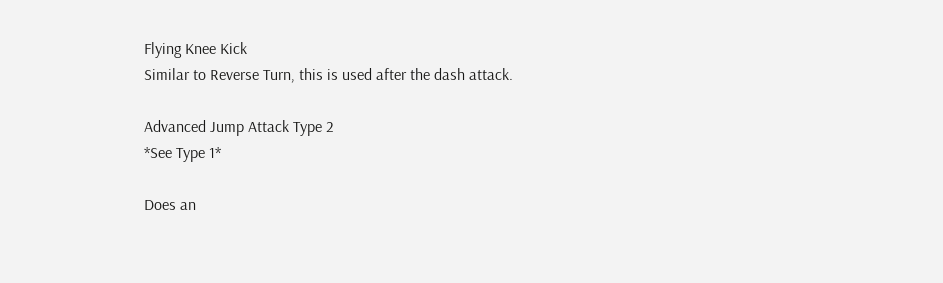Flying Knee Kick
Similar to Reverse Turn, this is used after the dash attack.

Advanced Jump Attack Type 2
*See Type 1*

Does an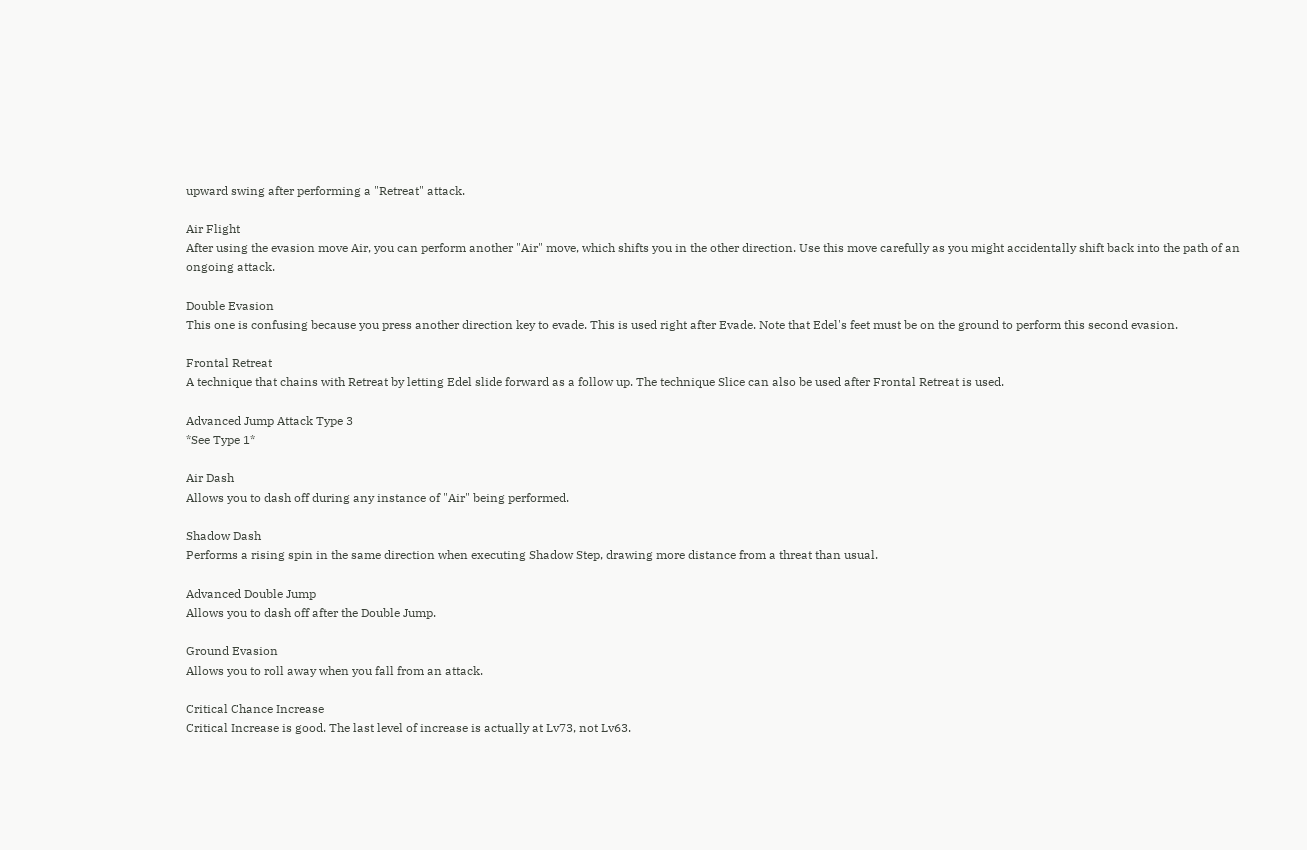upward swing after performing a "Retreat" attack.

Air Flight
After using the evasion move Air, you can perform another "Air" move, which shifts you in the other direction. Use this move carefully as you might accidentally shift back into the path of an ongoing attack.

Double Evasion
This one is confusing because you press another direction key to evade. This is used right after Evade. Note that Edel's feet must be on the ground to perform this second evasion.

Frontal Retreat
A technique that chains with Retreat by letting Edel slide forward as a follow up. The technique Slice can also be used after Frontal Retreat is used.

Advanced Jump Attack Type 3
*See Type 1*

Air Dash
Allows you to dash off during any instance of "Air" being performed.

Shadow Dash
Performs a rising spin in the same direction when executing Shadow Step, drawing more distance from a threat than usual.

Advanced Double Jump
Allows you to dash off after the Double Jump.

Ground Evasion
Allows you to roll away when you fall from an attack.

Critical Chance Increase
Critical Increase is good. The last level of increase is actually at Lv73, not Lv63.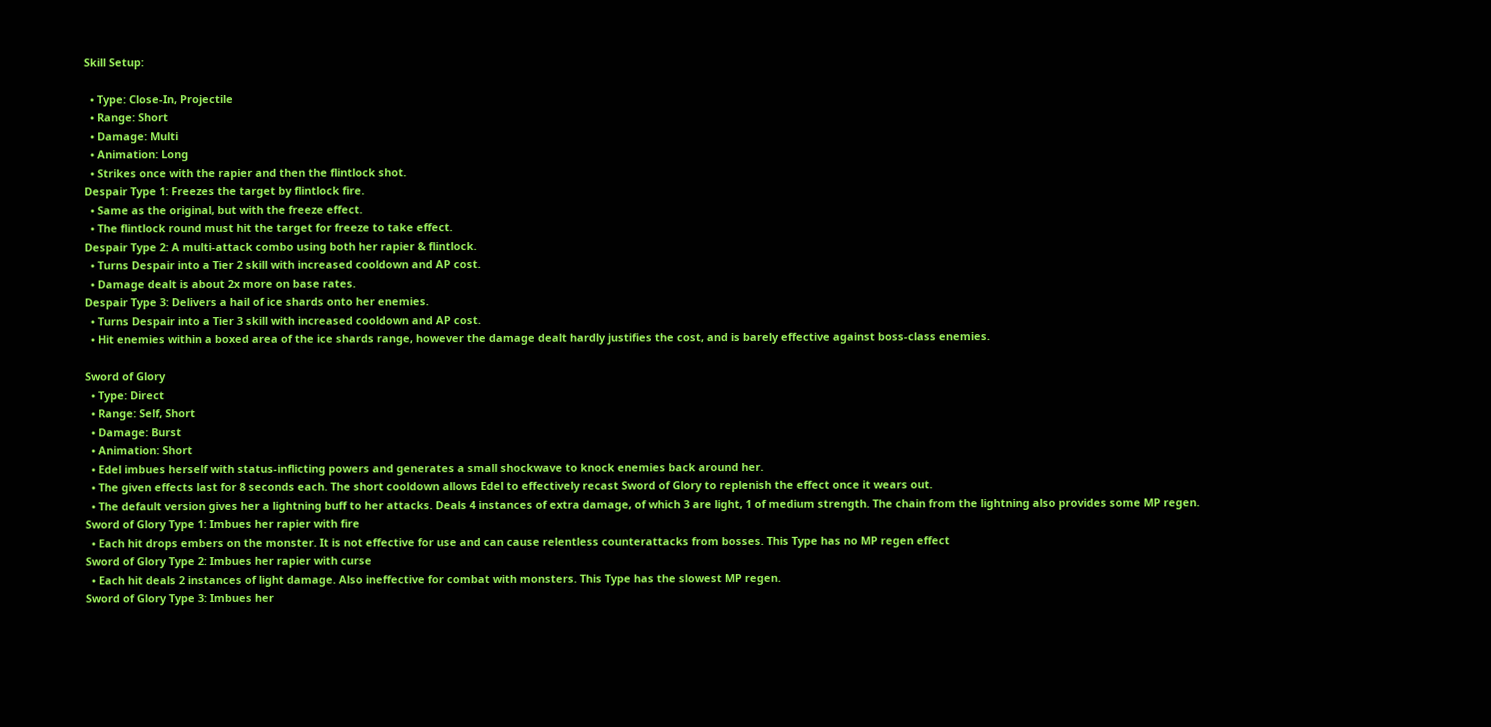Skill Setup:

  • Type: Close-In, Projectile
  • Range: Short
  • Damage: Multi
  • Animation: Long
  • Strikes once with the rapier and then the flintlock shot.
Despair Type 1: Freezes the target by flintlock fire.
  • Same as the original, but with the freeze effect.
  • The flintlock round must hit the target for freeze to take effect.
Despair Type 2: A multi-attack combo using both her rapier & flintlock.
  • Turns Despair into a Tier 2 skill with increased cooldown and AP cost.
  • Damage dealt is about 2x more on base rates.
Despair Type 3: Delivers a hail of ice shards onto her enemies.
  • Turns Despair into a Tier 3 skill with increased cooldown and AP cost.
  • Hit enemies within a boxed area of the ice shards range, however the damage dealt hardly justifies the cost, and is barely effective against boss-class enemies.

Sword of Glory
  • Type: Direct
  • Range: Self, Short
  • Damage: Burst
  • Animation: Short
  • Edel imbues herself with status-inflicting powers and generates a small shockwave to knock enemies back around her.
  • The given effects last for 8 seconds each. The short cooldown allows Edel to effectively recast Sword of Glory to replenish the effect once it wears out.
  • The default version gives her a lightning buff to her attacks. Deals 4 instances of extra damage, of which 3 are light, 1 of medium strength. The chain from the lightning also provides some MP regen.
Sword of Glory Type 1: Imbues her rapier with fire
  • Each hit drops embers on the monster. It is not effective for use and can cause relentless counterattacks from bosses. This Type has no MP regen effect
Sword of Glory Type 2: Imbues her rapier with curse
  • Each hit deals 2 instances of light damage. Also ineffective for combat with monsters. This Type has the slowest MP regen.
Sword of Glory Type 3: Imbues her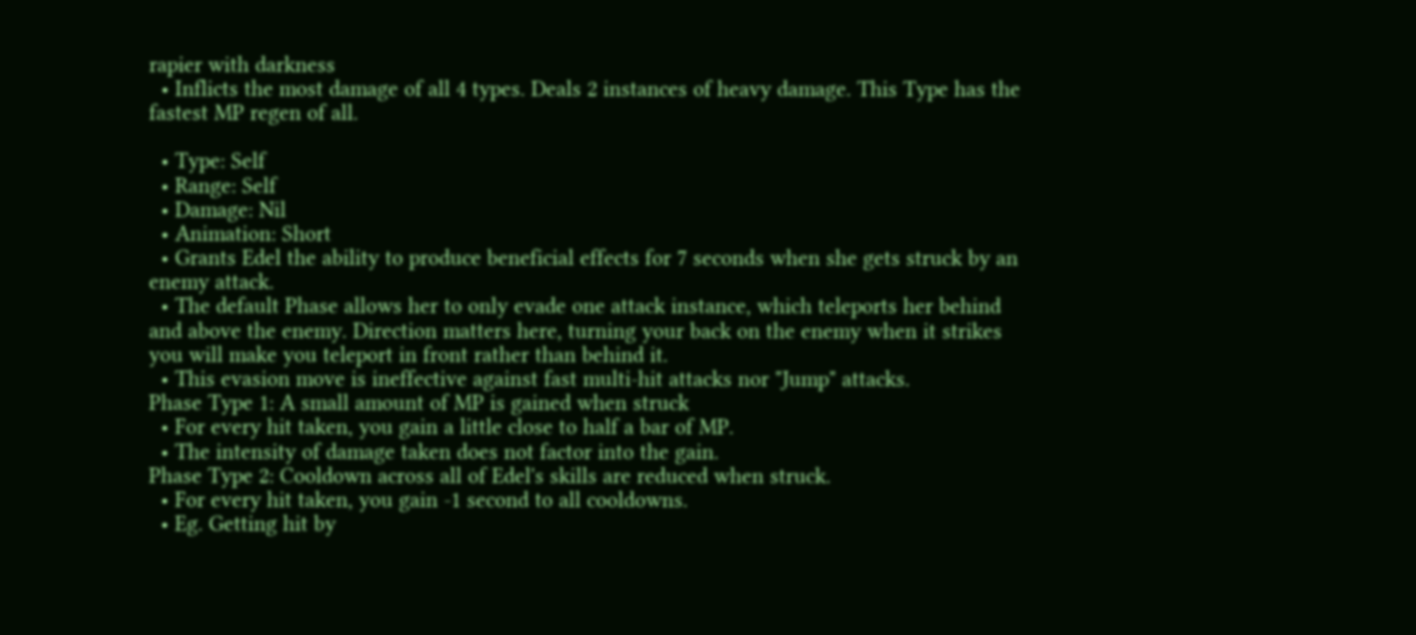rapier with darkness
  • Inflicts the most damage of all 4 types. Deals 2 instances of heavy damage. This Type has the fastest MP regen of all.

  • Type: Self
  • Range: Self
  • Damage: Nil
  • Animation: Short
  • Grants Edel the ability to produce beneficial effects for 7 seconds when she gets struck by an enemy attack.
  • The default Phase allows her to only evade one attack instance, which teleports her behind and above the enemy. Direction matters here, turning your back on the enemy when it strikes you will make you teleport in front rather than behind it.
  • This evasion move is ineffective against fast multi-hit attacks nor "Jump" attacks.
Phase Type 1: A small amount of MP is gained when struck
  • For every hit taken, you gain a little close to half a bar of MP.
  • The intensity of damage taken does not factor into the gain.
Phase Type 2: Cooldown across all of Edel's skills are reduced when struck.
  • For every hit taken, you gain -1 second to all cooldowns.
  • Eg. Getting hit by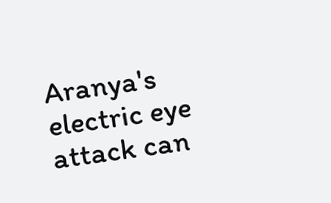Aranya's electric eye attack can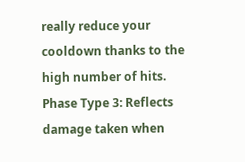really reduce your cooldown thanks to the high number of hits.
Phase Type 3: Reflects damage taken when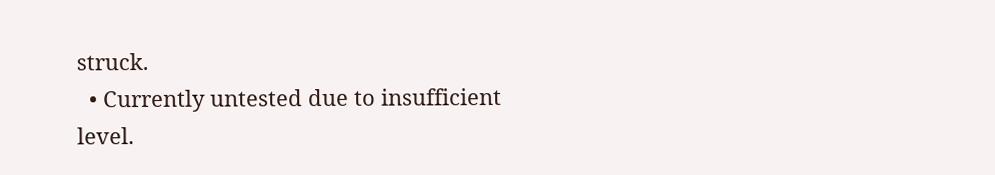struck.
  • Currently untested due to insufficient level.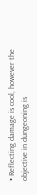• Reflecting damage is cool, however the objective in dungeoning is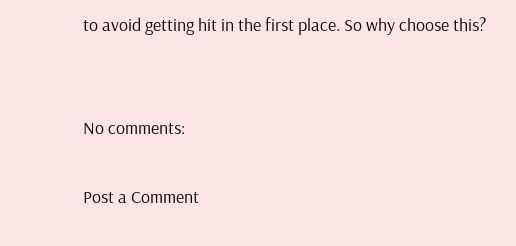to avoid getting hit in the first place. So why choose this?


No comments:

Post a Comment